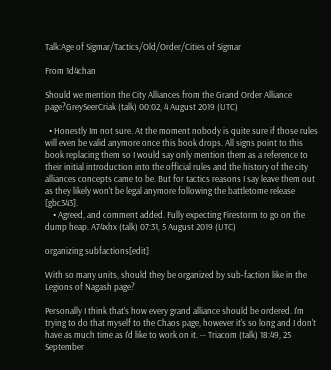Talk:Age of Sigmar/Tactics/Old/Order/Cities of Sigmar

From 1d4chan

Should we mention the City Alliances from the Grand Order Alliance page?GreySeerCriak (talk) 00:02, 4 August 2019 (UTC)

  • Honestly Im not sure. At the moment nobody is quite sure if those rules will even be valid anymore once this book drops. All signs point to this book replacing them so I would say only mention them as a reference to their initial introduction into the official rules and the history of the city alliances concepts came to be. But for tactics reasons I say leave them out as they likely won't be legal anymore following the battletome release [gbc343].
    • Agreed, and comment added. Fully expecting Firestorm to go on the dump heap. A74xhx (talk) 07:31, 5 August 2019 (UTC)

organizing subfactions[edit]

With so many units, should they be organized by sub-faction like in the Legions of Nagash page?

Personally I think that's how every grand alliance should be ordered. I'm trying to do that myself to the Chaos page, however it's so long and I don't have as much time as I'd like to work on it. -- Triacom (talk) 18:49, 25 September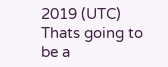2019 (UTC)
Thats going to be a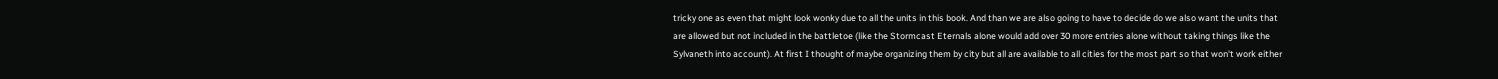tricky one as even that might look wonky due to all the units in this book. And than we are also going to have to decide do we also want the units that are allowed but not included in the battletoe (like the Stormcast Eternals alone would add over 30 more entries alone without taking things like the Sylvaneth into account). At first I thought of maybe organizing them by city but all are available to all cities for the most part so that won't work either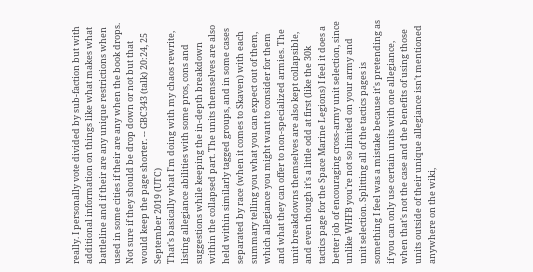really. I personally vote divided by sub-faction but with additional information on things like what makes what battleline and if their are any unique restrictions when used in some cities if their are any when the book drops. Not sure if they should be drop down or not but that would keep the page shorter. -- GBC343 (talk) 20:24, 25 September 2019 (UTC)
That's basically what I'm doing with my chaos rewrite, listing allegiance abilities with some pros, cons and suggestions while keeping the in-depth breakdown within the collapsed part. The units themselves are also held within similarly tagged groups, and in some cases separated by race (when it comes to Skaven) with each summary telling you what you can expect out of them, which allegiance you might want to consider for them and what they can offer to non-specialized armies. The unit breakdowns themselves are also kept collapsible, and even though it's a little odd at first (like the 30k tactics page for the Space Marine Legions) I feel it does a better job of encouraging cross-army unit selection, since unlike WHFB you're not so limited on your army and unit selection. Splitting all of the tactics pages is something I feel was a mistake because it's pretending as if you can only use certain units with one allegiance, when that's not the case and the benefits of using those units outside of their unique allegiance isn't mentioned anywhere on the wiki,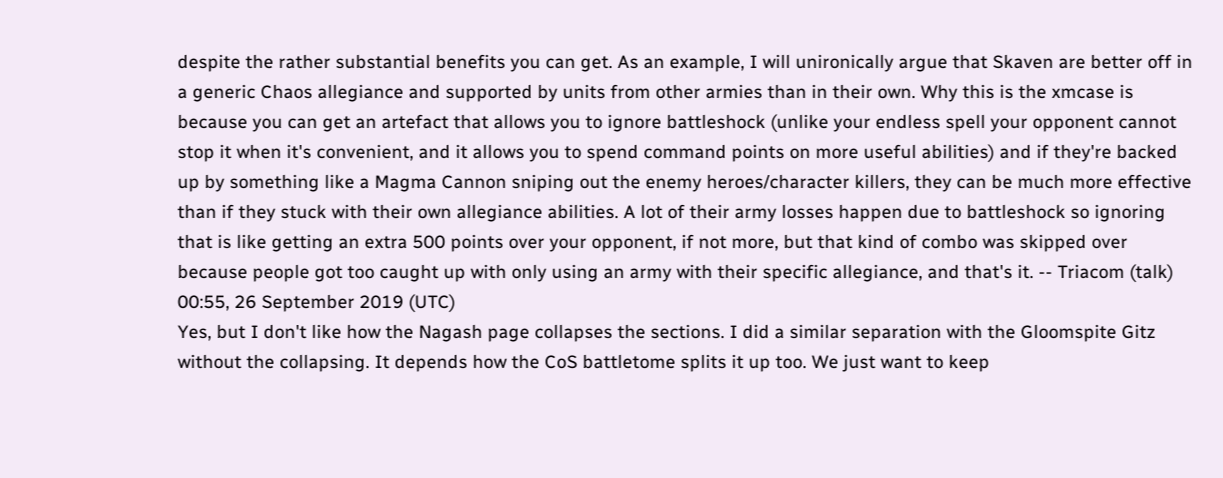despite the rather substantial benefits you can get. As an example, I will unironically argue that Skaven are better off in a generic Chaos allegiance and supported by units from other armies than in their own. Why this is the xmcase is because you can get an artefact that allows you to ignore battleshock (unlike your endless spell your opponent cannot stop it when it's convenient, and it allows you to spend command points on more useful abilities) and if they're backed up by something like a Magma Cannon sniping out the enemy heroes/character killers, they can be much more effective than if they stuck with their own allegiance abilities. A lot of their army losses happen due to battleshock so ignoring that is like getting an extra 500 points over your opponent, if not more, but that kind of combo was skipped over because people got too caught up with only using an army with their specific allegiance, and that's it. -- Triacom (talk) 00:55, 26 September 2019 (UTC)
Yes, but I don't like how the Nagash page collapses the sections. I did a similar separation with the Gloomspite Gitz without the collapsing. It depends how the CoS battletome splits it up too. We just want to keep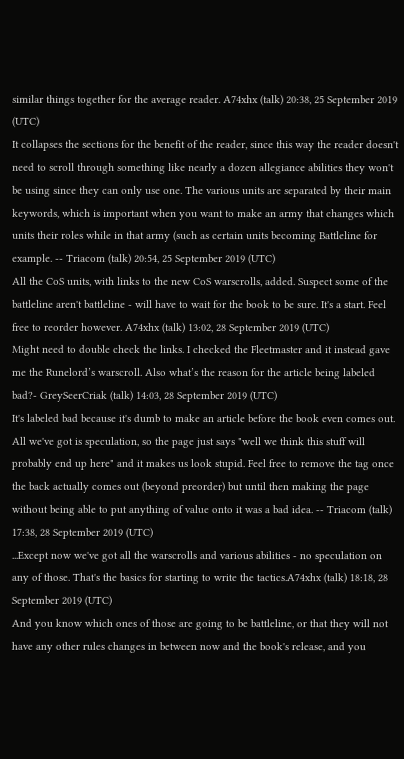similar things together for the average reader. A74xhx (talk) 20:38, 25 September 2019 (UTC)
It collapses the sections for the benefit of the reader, since this way the reader doesn't need to scroll through something like nearly a dozen allegiance abilities they won't be using since they can only use one. The various units are separated by their main keywords, which is important when you want to make an army that changes which units their roles while in that army (such as certain units becoming Battleline for example. -- Triacom (talk) 20:54, 25 September 2019 (UTC)
All the CoS units, with links to the new CoS warscrolls, added. Suspect some of the battleline aren't battleline - will have to wait for the book to be sure. It's a start. Feel free to reorder however. A74xhx (talk) 13:02, 28 September 2019 (UTC)
Might need to double check the links. I checked the Fleetmaster and it instead gave me the Runelord’s warscroll. Also what’s the reason for the article being labeled bad?- GreySeerCriak (talk) 14:03, 28 September 2019 (UTC)
It's labeled bad because it's dumb to make an article before the book even comes out. All we've got is speculation, so the page just says "well we think this stuff will probably end up here" and it makes us look stupid. Feel free to remove the tag once the back actually comes out (beyond preorder) but until then making the page without being able to put anything of value onto it was a bad idea. -- Triacom (talk) 17:38, 28 September 2019 (UTC)
...Except now we've got all the warscrolls and various abilities - no speculation on any of those. That's the basics for starting to write the tactics.A74xhx (talk) 18:18, 28 September 2019 (UTC)
And you know which ones of those are going to be battleline, or that they will not have any other rules changes in between now and the book's release, and you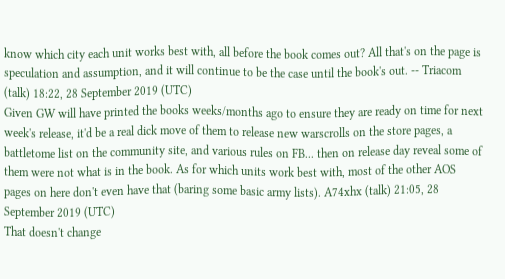know which city each unit works best with, all before the book comes out? All that's on the page is speculation and assumption, and it will continue to be the case until the book's out. -- Triacom (talk) 18:22, 28 September 2019 (UTC)
Given GW will have printed the books weeks/months ago to ensure they are ready on time for next week's release, it'd be a real dick move of them to release new warscrolls on the store pages, a battletome list on the community site, and various rules on FB... then on release day reveal some of them were not what is in the book. As for which units work best with, most of the other AOS pages on here don't even have that (baring some basic army lists). A74xhx (talk) 21:05, 28 September 2019 (UTC)
That doesn't change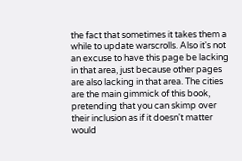the fact that sometimes it takes them a while to update warscrolls. Also it's not an excuse to have this page be lacking in that area, just because other pages are also lacking in that area. The cities are the main gimmick of this book, pretending that you can skimp over their inclusion as if it doesn't matter would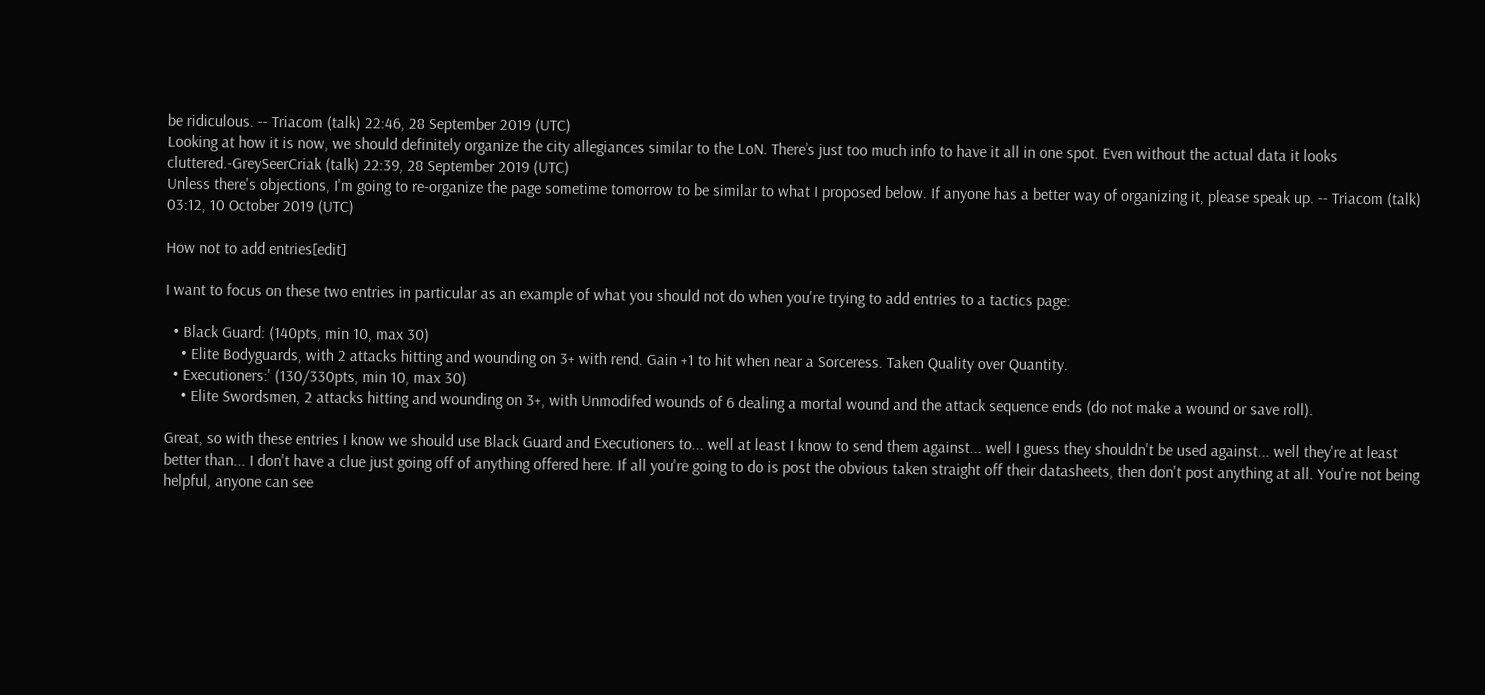be ridiculous. -- Triacom (talk) 22:46, 28 September 2019 (UTC)
Looking at how it is now, we should definitely organize the city allegiances similar to the LoN. There’s just too much info to have it all in one spot. Even without the actual data it looks cluttered.-GreySeerCriak (talk) 22:39, 28 September 2019 (UTC)
Unless there's objections, I'm going to re-organize the page sometime tomorrow to be similar to what I proposed below. If anyone has a better way of organizing it, please speak up. -- Triacom (talk) 03:12, 10 October 2019 (UTC)

How not to add entries[edit]

I want to focus on these two entries in particular as an example of what you should not do when you're trying to add entries to a tactics page:

  • Black Guard: (140pts, min 10, max 30)
    • Elite Bodyguards, with 2 attacks hitting and wounding on 3+ with rend. Gain +1 to hit when near a Sorceress. Taken Quality over Quantity.
  • Executioners:' (130/330pts, min 10, max 30)
    • Elite Swordsmen, 2 attacks hitting and wounding on 3+, with Unmodifed wounds of 6 dealing a mortal wound and the attack sequence ends (do not make a wound or save roll).

Great, so with these entries I know we should use Black Guard and Executioners to... well at least I know to send them against... well I guess they shouldn't be used against... well they're at least better than... I don't have a clue just going off of anything offered here. If all you're going to do is post the obvious taken straight off their datasheets, then don't post anything at all. You're not being helpful, anyone can see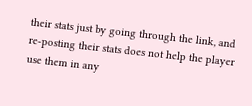their stats just by going through the link, and re-posting their stats does not help the player use them in any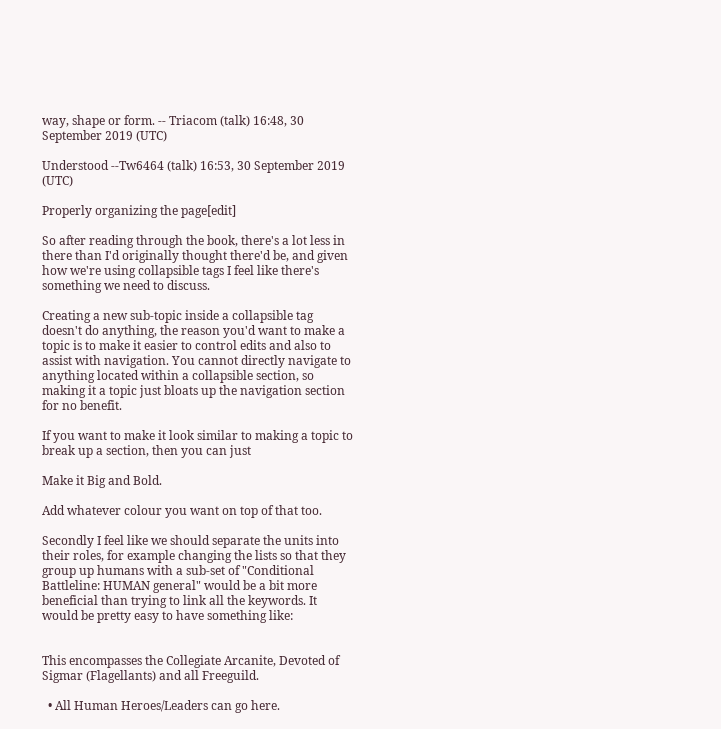way, shape or form. -- Triacom (talk) 16:48, 30 September 2019 (UTC)

Understood --Tw6464 (talk) 16:53, 30 September 2019 (UTC)

Properly organizing the page[edit]

So after reading through the book, there's a lot less in there than I'd originally thought there'd be, and given how we're using collapsible tags I feel like there's something we need to discuss.

Creating a new sub-topic inside a collapsible tag doesn't do anything, the reason you'd want to make a topic is to make it easier to control edits and also to assist with navigation. You cannot directly navigate to anything located within a collapsible section, so making it a topic just bloats up the navigation section for no benefit.

If you want to make it look similar to making a topic to break up a section, then you can just

Make it Big and Bold.

Add whatever colour you want on top of that too.

Secondly I feel like we should separate the units into their roles, for example changing the lists so that they group up humans with a sub-set of "Conditional Battleline: HUMAN general" would be a bit more beneficial than trying to link all the keywords. It would be pretty easy to have something like:


This encompasses the Collegiate Arcanite, Devoted of Sigmar (Flagellants) and all Freeguild.

  • All Human Heroes/Leaders can go here.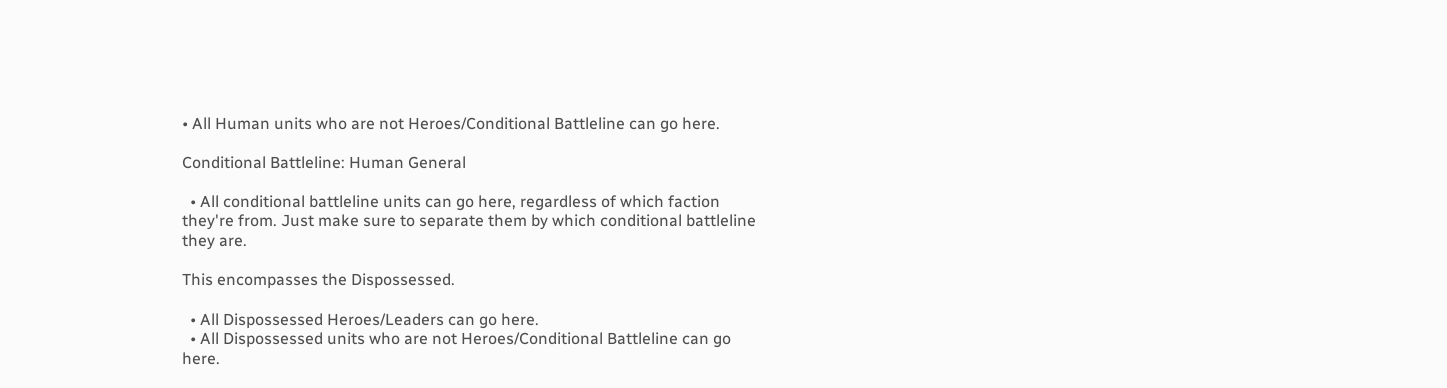• All Human units who are not Heroes/Conditional Battleline can go here.

Conditional Battleline: Human General

  • All conditional battleline units can go here, regardless of which faction they're from. Just make sure to separate them by which conditional battleline they are.

This encompasses the Dispossessed.

  • All Dispossessed Heroes/Leaders can go here.
  • All Dispossessed units who are not Heroes/Conditional Battleline can go here.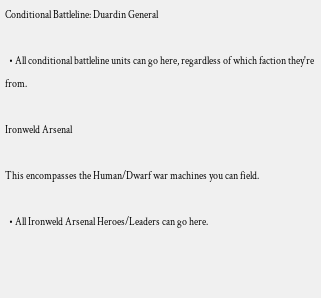Conditional Battleline: Duardin General

  • All conditional battleline units can go here, regardless of which faction they're from.

Ironweld Arsenal

This encompasses the Human/Dwarf war machines you can field.

  • All Ironweld Arsenal Heroes/Leaders can go here.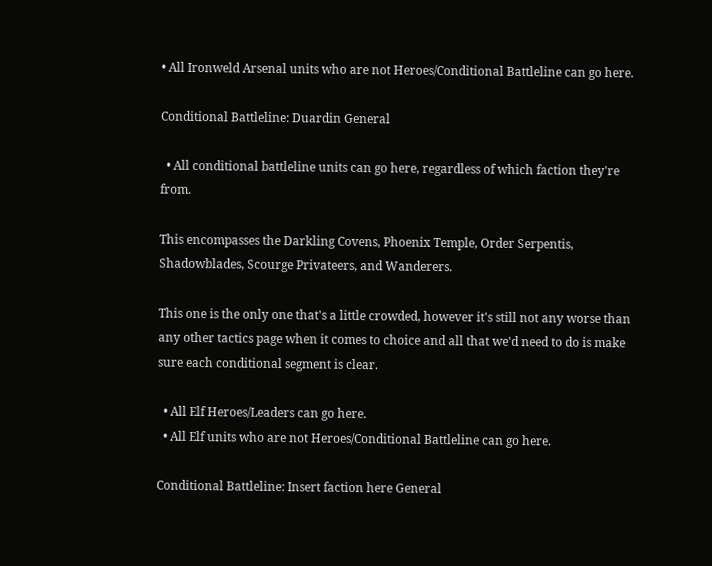• All Ironweld Arsenal units who are not Heroes/Conditional Battleline can go here.

Conditional Battleline: Duardin General

  • All conditional battleline units can go here, regardless of which faction they're from.

This encompasses the Darkling Covens, Phoenix Temple, Order Serpentis, Shadowblades, Scourge Privateers, and Wanderers.

This one is the only one that's a little crowded, however it's still not any worse than any other tactics page when it comes to choice and all that we'd need to do is make sure each conditional segment is clear.

  • All Elf Heroes/Leaders can go here.
  • All Elf units who are not Heroes/Conditional Battleline can go here.

Conditional Battleline: Insert faction here General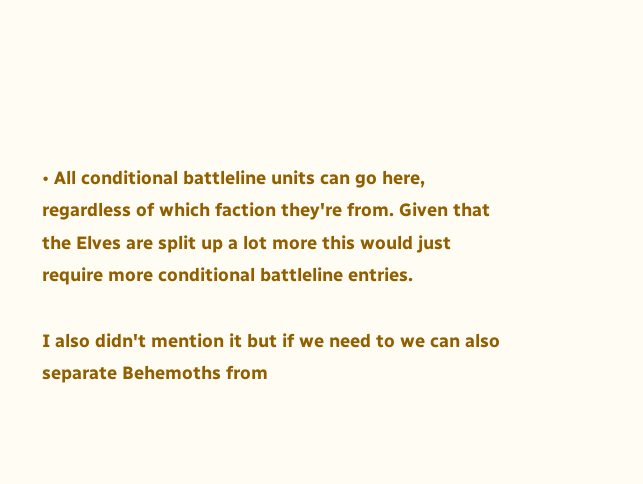• All conditional battleline units can go here, regardless of which faction they're from. Given that the Elves are split up a lot more this would just require more conditional battleline entries.

I also didn't mention it but if we need to we can also separate Behemoths from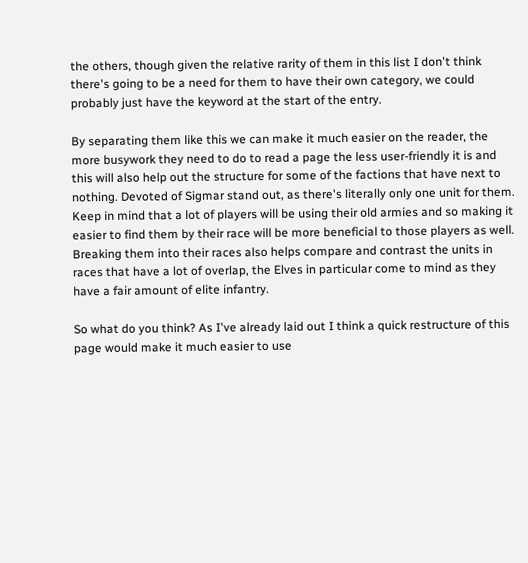the others, though given the relative rarity of them in this list I don't think there's going to be a need for them to have their own category, we could probably just have the keyword at the start of the entry.

By separating them like this we can make it much easier on the reader, the more busywork they need to do to read a page the less user-friendly it is and this will also help out the structure for some of the factions that have next to nothing. Devoted of Sigmar stand out, as there's literally only one unit for them. Keep in mind that a lot of players will be using their old armies and so making it easier to find them by their race will be more beneficial to those players as well. Breaking them into their races also helps compare and contrast the units in races that have a lot of overlap, the Elves in particular come to mind as they have a fair amount of elite infantry.

So what do you think? As I've already laid out I think a quick restructure of this page would make it much easier to use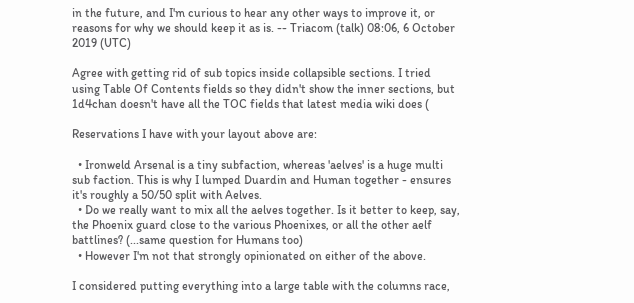in the future, and I'm curious to hear any other ways to improve it, or reasons for why we should keep it as is. -- Triacom (talk) 08:06, 6 October 2019 (UTC)

Agree with getting rid of sub topics inside collapsible sections. I tried using Table Of Contents fields so they didn't show the inner sections, but 1d4chan doesn't have all the TOC fields that latest media wiki does (

Reservations I have with your layout above are:

  • Ironweld Arsenal is a tiny subfaction, whereas 'aelves' is a huge multi sub faction. This is why I lumped Duardin and Human together - ensures it's roughly a 50/50 split with Aelves.
  • Do we really want to mix all the aelves together. Is it better to keep, say, the Phoenix guard close to the various Phoenixes, or all the other aelf battlines? (...same question for Humans too)
  • However I'm not that strongly opinionated on either of the above.

I considered putting everything into a large table with the columns race,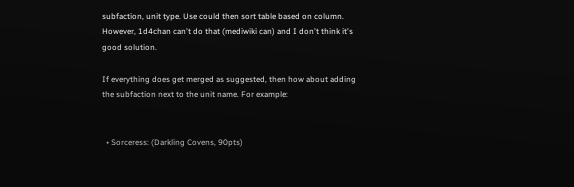subfaction, unit type. Use could then sort table based on column. However, 1d4chan can't do that (mediwiki can) and I don't think it's good solution.

If everything does get merged as suggested, then how about adding the subfaction next to the unit name. For example:


  • Sorceress: (Darkling Covens, 90pts)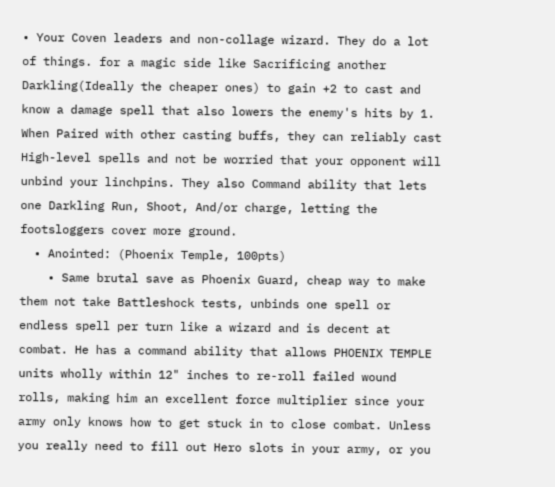• Your Coven leaders and non-collage wizard. They do a lot of things. for a magic side like Sacrificing another Darkling(Ideally the cheaper ones) to gain +2 to cast and know a damage spell that also lowers the enemy's hits by 1. When Paired with other casting buffs, they can reliably cast High-level spells and not be worried that your opponent will unbind your linchpins. They also Command ability that lets one Darkling Run, Shoot, And/or charge, letting the footsloggers cover more ground.
  • Anointed: (Phoenix Temple, 100pts)
    • Same brutal save as Phoenix Guard, cheap way to make them not take Battleshock tests, unbinds one spell or endless spell per turn like a wizard and is decent at combat. He has a command ability that allows PHOENIX TEMPLE units wholly within 12" inches to re-roll failed wound rolls, making him an excellent force multiplier since your army only knows how to get stuck in to close combat. Unless you really need to fill out Hero slots in your army, or you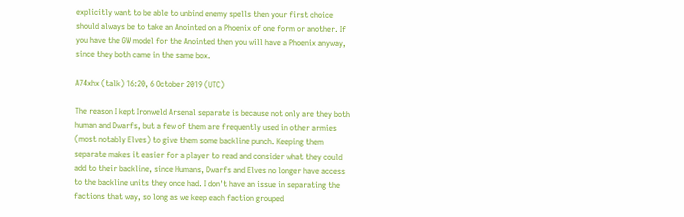explicitly want to be able to unbind enemy spells then your first choice should always be to take an Anointed on a Phoenix of one form or another. If you have the GW model for the Anointed then you will have a Phoenix anyway, since they both came in the same box.

A74xhx (talk) 16:20, 6 October 2019 (UTC)

The reason I kept Ironweld Arsenal separate is because not only are they both human and Dwarfs, but a few of them are frequently used in other armies (most notably Elves) to give them some backline punch. Keeping them separate makes it easier for a player to read and consider what they could add to their backline, since Humans, Dwarfs and Elves no longer have access to the backline units they once had. I don't have an issue in separating the factions that way, so long as we keep each faction grouped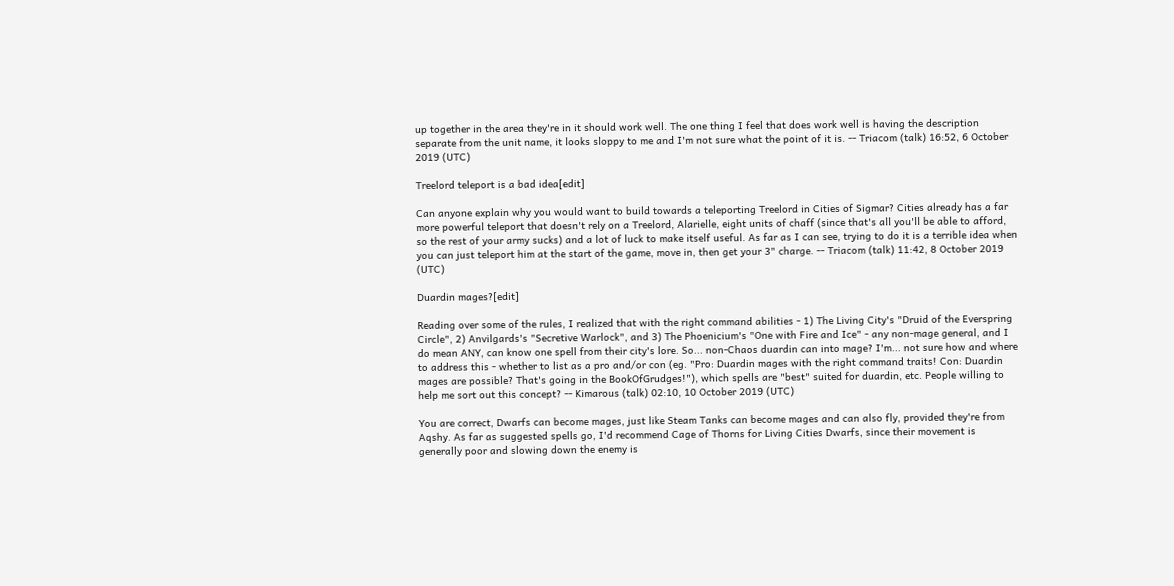up together in the area they're in it should work well. The one thing I feel that does work well is having the description separate from the unit name, it looks sloppy to me and I'm not sure what the point of it is. -- Triacom (talk) 16:52, 6 October 2019 (UTC)

Treelord teleport is a bad idea[edit]

Can anyone explain why you would want to build towards a teleporting Treelord in Cities of Sigmar? Cities already has a far more powerful teleport that doesn't rely on a Treelord, Alarielle, eight units of chaff (since that's all you'll be able to afford, so the rest of your army sucks) and a lot of luck to make itself useful. As far as I can see, trying to do it is a terrible idea when you can just teleport him at the start of the game, move in, then get your 3" charge. -- Triacom (talk) 11:42, 8 October 2019 (UTC)

Duardin mages?[edit]

Reading over some of the rules, I realized that with the right command abilities - 1) The Living City's "Druid of the Everspring Circle", 2) Anvilgards's "Secretive Warlock", and 3) The Phoenicium's "One with Fire and Ice" - any non-mage general, and I do mean ANY, can know one spell from their city's lore. So... non-Chaos duardin can into mage? I'm... not sure how and where to address this - whether to list as a pro and/or con (eg. "Pro: Duardin mages with the right command traits! Con: Duardin mages are possible? That's going in the BookOfGrudges!"), which spells are "best" suited for duardin, etc. People willing to help me sort out this concept? -- Kimarous (talk) 02:10, 10 October 2019 (UTC)

You are correct, Dwarfs can become mages, just like Steam Tanks can become mages and can also fly, provided they're from Aqshy. As far as suggested spells go, I'd recommend Cage of Thorns for Living Cities Dwarfs, since their movement is generally poor and slowing down the enemy is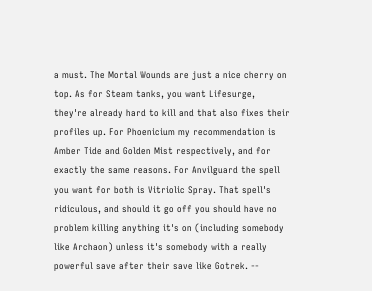a must. The Mortal Wounds are just a nice cherry on top. As for Steam tanks, you want Lifesurge, they're already hard to kill and that also fixes their profiles up. For Phoenicium my recommendation is Amber Tide and Golden Mist respectively, and for exactly the same reasons. For Anvilguard the spell you want for both is Vitriolic Spray. That spell's ridiculous, and should it go off you should have no problem killing anything it's on (including somebody like Archaon) unless it's somebody with a really powerful save after their save like Gotrek. --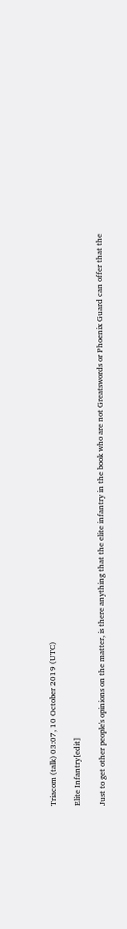Triacom (talk) 03:07, 10 October 2019 (UTC)

Elite Infantry[edit]

Just to get other people's opinions on the matter, is there anything that the elite infantry in the book who are not Greatswords or Phoenix Guard can offer that the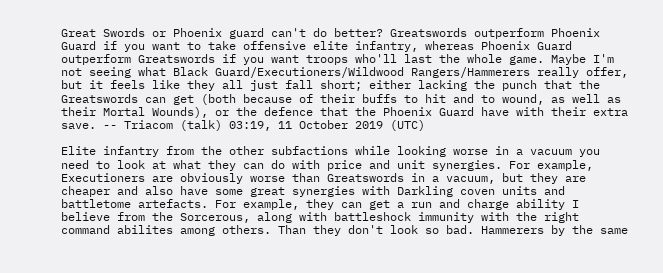Great Swords or Phoenix guard can't do better? Greatswords outperform Phoenix Guard if you want to take offensive elite infantry, whereas Phoenix Guard outperform Greatswords if you want troops who'll last the whole game. Maybe I'm not seeing what Black Guard/Executioners/Wildwood Rangers/Hammerers really offer, but it feels like they all just fall short; either lacking the punch that the Greatswords can get (both because of their buffs to hit and to wound, as well as their Mortal Wounds), or the defence that the Phoenix Guard have with their extra save. -- Triacom (talk) 03:19, 11 October 2019 (UTC)

Elite infantry from the other subfactions while looking worse in a vacuum you need to look at what they can do with price and unit synergies. For example, Executioners are obviously worse than Greatswords in a vacuum, but they are cheaper and also have some great synergies with Darkling coven units and battletome artefacts. For example, they can get a run and charge ability I believe from the Sorcerous, along with battleshock immunity with the right command abilites among others. Than they don't look so bad. Hammerers by the same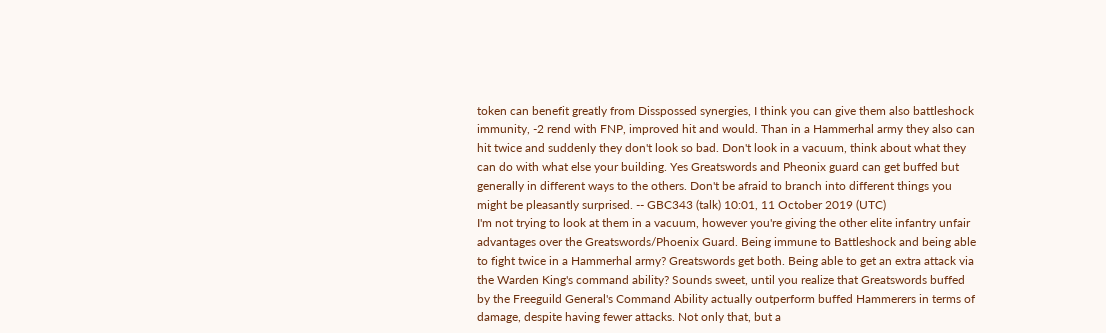token can benefit greatly from Disspossed synergies, I think you can give them also battleshock immunity, -2 rend with FNP, improved hit and would. Than in a Hammerhal army they also can hit twice and suddenly they don't look so bad. Don't look in a vacuum, think about what they can do with what else your building. Yes Greatswords and Pheonix guard can get buffed but generally in different ways to the others. Don't be afraid to branch into different things you might be pleasantly surprised. -- GBC343 (talk) 10:01, 11 October 2019 (UTC)
I'm not trying to look at them in a vacuum, however you're giving the other elite infantry unfair advantages over the Greatswords/Phoenix Guard. Being immune to Battleshock and being able to fight twice in a Hammerhal army? Greatswords get both. Being able to get an extra attack via the Warden King's command ability? Sounds sweet, until you realize that Greatswords buffed by the Freeguild General's Command Ability actually outperform buffed Hammerers in terms of damage, despite having fewer attacks. Not only that, but a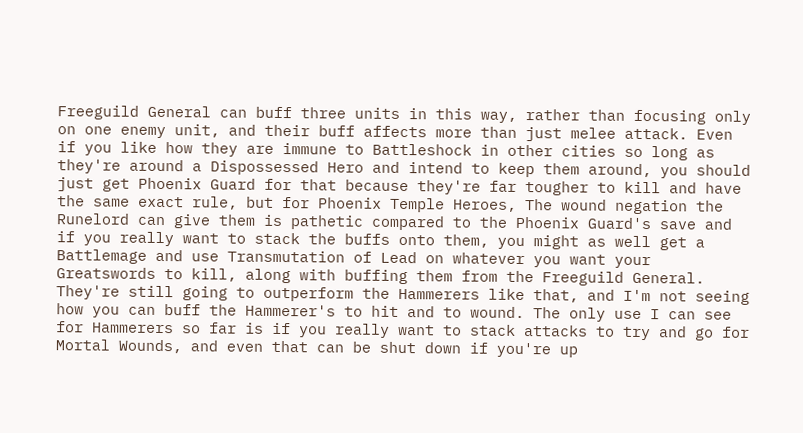Freeguild General can buff three units in this way, rather than focusing only on one enemy unit, and their buff affects more than just melee attack. Even if you like how they are immune to Battleshock in other cities so long as they're around a Dispossessed Hero and intend to keep them around, you should just get Phoenix Guard for that because they're far tougher to kill and have the same exact rule, but for Phoenix Temple Heroes, The wound negation the Runelord can give them is pathetic compared to the Phoenix Guard's save and if you really want to stack the buffs onto them, you might as well get a Battlemage and use Transmutation of Lead on whatever you want your Greatswords to kill, along with buffing them from the Freeguild General. They're still going to outperform the Hammerers like that, and I'm not seeing how you can buff the Hammerer's to hit and to wound. The only use I can see for Hammerers so far is if you really want to stack attacks to try and go for Mortal Wounds, and even that can be shut down if you're up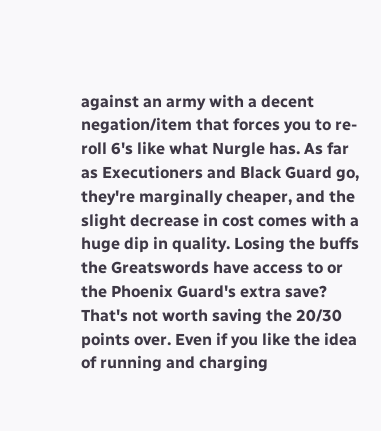against an army with a decent negation/item that forces you to re-roll 6's like what Nurgle has. As far as Executioners and Black Guard go, they're marginally cheaper, and the slight decrease in cost comes with a huge dip in quality. Losing the buffs the Greatswords have access to or the Phoenix Guard's extra save? That's not worth saving the 20/30 points over. Even if you like the idea of running and charging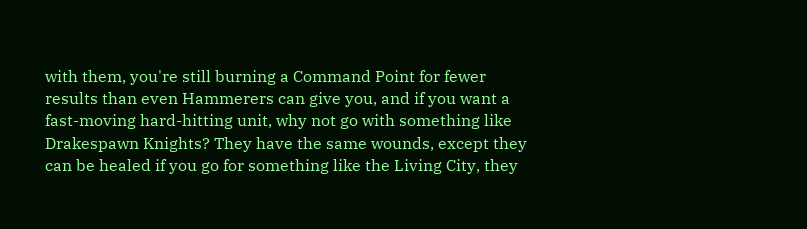with them, you're still burning a Command Point for fewer results than even Hammerers can give you, and if you want a fast-moving hard-hitting unit, why not go with something like Drakespawn Knights? They have the same wounds, except they can be healed if you go for something like the Living City, they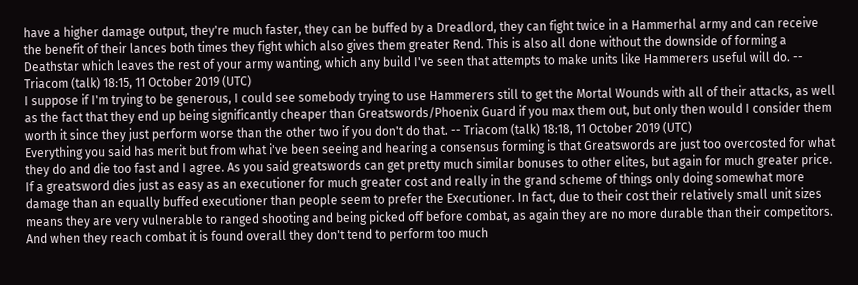have a higher damage output, they're much faster, they can be buffed by a Dreadlord, they can fight twice in a Hammerhal army and can receive the benefit of their lances both times they fight which also gives them greater Rend. This is also all done without the downside of forming a Deathstar which leaves the rest of your army wanting, which any build I've seen that attempts to make units like Hammerers useful will do. -- Triacom (talk) 18:15, 11 October 2019 (UTC)
I suppose if I'm trying to be generous, I could see somebody trying to use Hammerers still to get the Mortal Wounds with all of their attacks, as well as the fact that they end up being significantly cheaper than Greatswords/Phoenix Guard if you max them out, but only then would I consider them worth it since they just perform worse than the other two if you don't do that. -- Triacom (talk) 18:18, 11 October 2019 (UTC)
Everything you said has merit but from what i've been seeing and hearing a consensus forming is that Greatswords are just too overcosted for what they do and die too fast and I agree. As you said greatswords can get pretty much similar bonuses to other elites, but again for much greater price. If a greatsword dies just as easy as an executioner for much greater cost and really in the grand scheme of things only doing somewhat more damage than an equally buffed executioner than people seem to prefer the Executioner. In fact, due to their cost their relatively small unit sizes means they are very vulnerable to ranged shooting and being picked off before combat, as again they are no more durable than their competitors. And when they reach combat it is found overall they don't tend to perform too much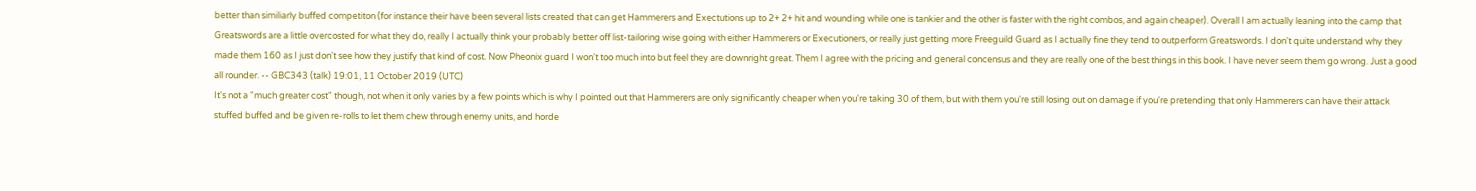better than similiarly buffed competiton (for instance their have been several lists created that can get Hammerers and Exectutions up to 2+ 2+ hit and wounding while one is tankier and the other is faster with the right combos, and again cheaper). Overall I am actually leaning into the camp that Greatswords are a little overcosted for what they do, really I actually think your probably better off list-tailoring wise going with either Hammerers or Executioners, or really just getting more Freeguild Guard as I actually fine they tend to outperform Greatswords. I don't quite understand why they made them 160 as I just don't see how they justify that kind of cost. Now Pheonix guard I won't too much into but feel they are downright great. Them I agree with the pricing and general concensus and they are really one of the best things in this book. I have never seem them go wrong. Just a good all rounder. -- GBC343 (talk) 19:01, 11 October 2019 (UTC)
It's not a "much greater cost" though, not when it only varies by a few points which is why I pointed out that Hammerers are only significantly cheaper when you're taking 30 of them, but with them you're still losing out on damage if you're pretending that only Hammerers can have their attack stuffed buffed and be given re-rolls to let them chew through enemy units, and horde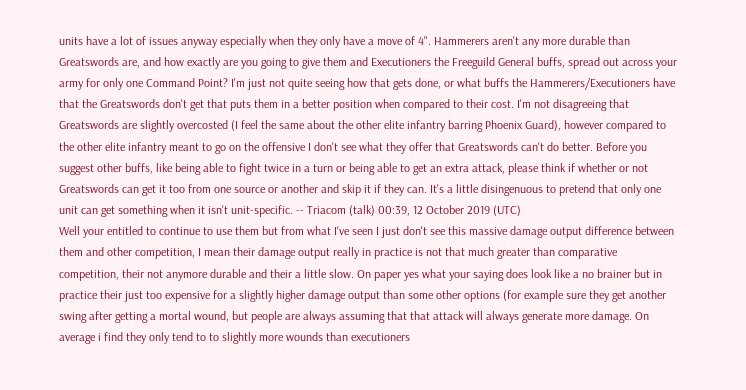units have a lot of issues anyway especially when they only have a move of 4". Hammerers aren't any more durable than Greatswords are, and how exactly are you going to give them and Executioners the Freeguild General buffs, spread out across your army for only one Command Point? I'm just not quite seeing how that gets done, or what buffs the Hammerers/Executioners have that the Greatswords don't get that puts them in a better position when compared to their cost. I'm not disagreeing that Greatswords are slightly overcosted (I feel the same about the other elite infantry barring Phoenix Guard), however compared to the other elite infantry meant to go on the offensive I don't see what they offer that Greatswords can't do better. Before you suggest other buffs, like being able to fight twice in a turn or being able to get an extra attack, please think if whether or not Greatswords can get it too from one source or another and skip it if they can. It's a little disingenuous to pretend that only one unit can get something when it isn't unit-specific. -- Triacom (talk) 00:39, 12 October 2019 (UTC)
Well your entitled to continue to use them but from what I've seen I just don't see this massive damage output difference between them and other competition, I mean their damage output really in practice is not that much greater than comparative competition, their not anymore durable and their a little slow. On paper yes what your saying does look like a no brainer but in practice their just too expensive for a slightly higher damage output than some other options (for example sure they get another swing after getting a mortal wound, but people are always assuming that that attack will always generate more damage. On average i find they only tend to to slightly more wounds than executioners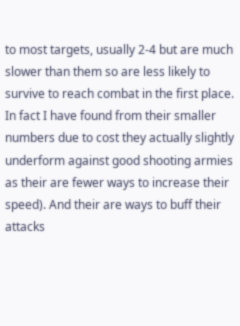to most targets, usually 2-4 but are much slower than them so are less likely to survive to reach combat in the first place. In fact I have found from their smaller numbers due to cost they actually slightly underform against good shooting armies as their are fewer ways to increase their speed). And their are ways to buff their attacks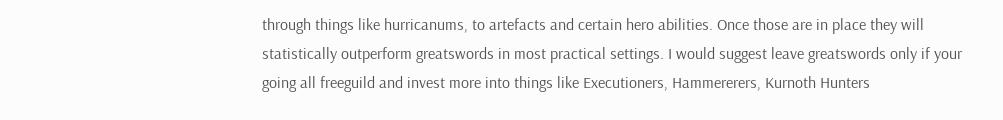through things like hurricanums, to artefacts and certain hero abilities. Once those are in place they will statistically outperform greatswords in most practical settings. I would suggest leave greatswords only if your going all freeguild and invest more into things like Executioners, Hammererers, Kurnoth Hunters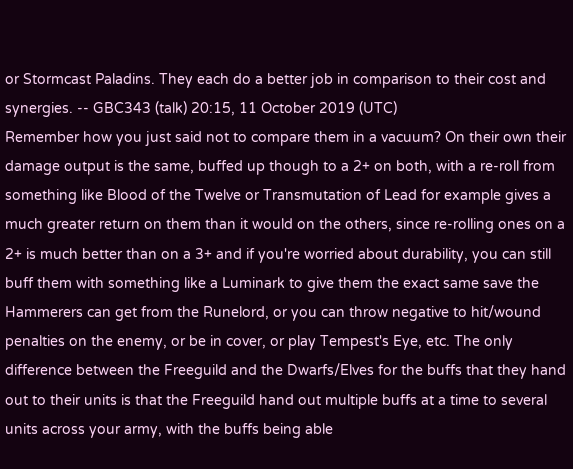or Stormcast Paladins. They each do a better job in comparison to their cost and synergies. -- GBC343 (talk) 20:15, 11 October 2019 (UTC)
Remember how you just said not to compare them in a vacuum? On their own their damage output is the same, buffed up though to a 2+ on both, with a re-roll from something like Blood of the Twelve or Transmutation of Lead for example gives a much greater return on them than it would on the others, since re-rolling ones on a 2+ is much better than on a 3+ and if you're worried about durability, you can still buff them with something like a Luminark to give them the exact same save the Hammerers can get from the Runelord, or you can throw negative to hit/wound penalties on the enemy, or be in cover, or play Tempest's Eye, etc. The only difference between the Freeguild and the Dwarfs/Elves for the buffs that they hand out to their units is that the Freeguild hand out multiple buffs at a time to several units across your army, with the buffs being able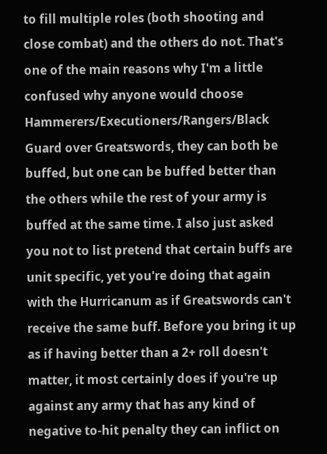to fill multiple roles (both shooting and close combat) and the others do not. That's one of the main reasons why I'm a little confused why anyone would choose Hammerers/Executioners/Rangers/Black Guard over Greatswords, they can both be buffed, but one can be buffed better than the others while the rest of your army is buffed at the same time. I also just asked you not to list pretend that certain buffs are unit specific, yet you're doing that again with the Hurricanum as if Greatswords can't receive the same buff. Before you bring it up as if having better than a 2+ roll doesn't matter, it most certainly does if you're up against any army that has any kind of negative to-hit penalty they can inflict on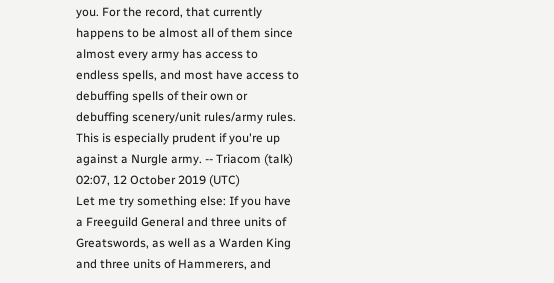you. For the record, that currently happens to be almost all of them since almost every army has access to endless spells, and most have access to debuffing spells of their own or debuffing scenery/unit rules/army rules. This is especially prudent if you're up against a Nurgle army. -- Triacom (talk) 02:07, 12 October 2019 (UTC)
Let me try something else: If you have a Freeguild General and three units of Greatswords, as well as a Warden King and three units of Hammerers, and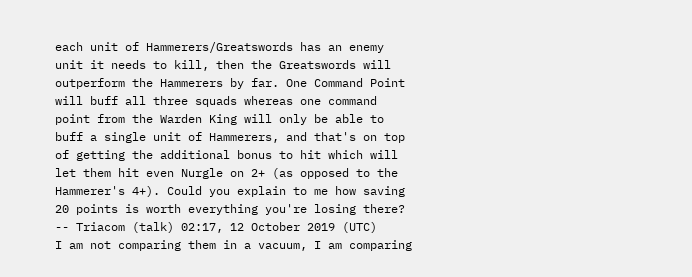each unit of Hammerers/Greatswords has an enemy unit it needs to kill, then the Greatswords will outperform the Hammerers by far. One Command Point will buff all three squads whereas one command point from the Warden King will only be able to buff a single unit of Hammerers, and that's on top of getting the additional bonus to hit which will let them hit even Nurgle on 2+ (as opposed to the Hammerer's 4+). Could you explain to me how saving 20 points is worth everything you're losing there? -- Triacom (talk) 02:17, 12 October 2019 (UTC)
I am not comparing them in a vacuum, I am comparing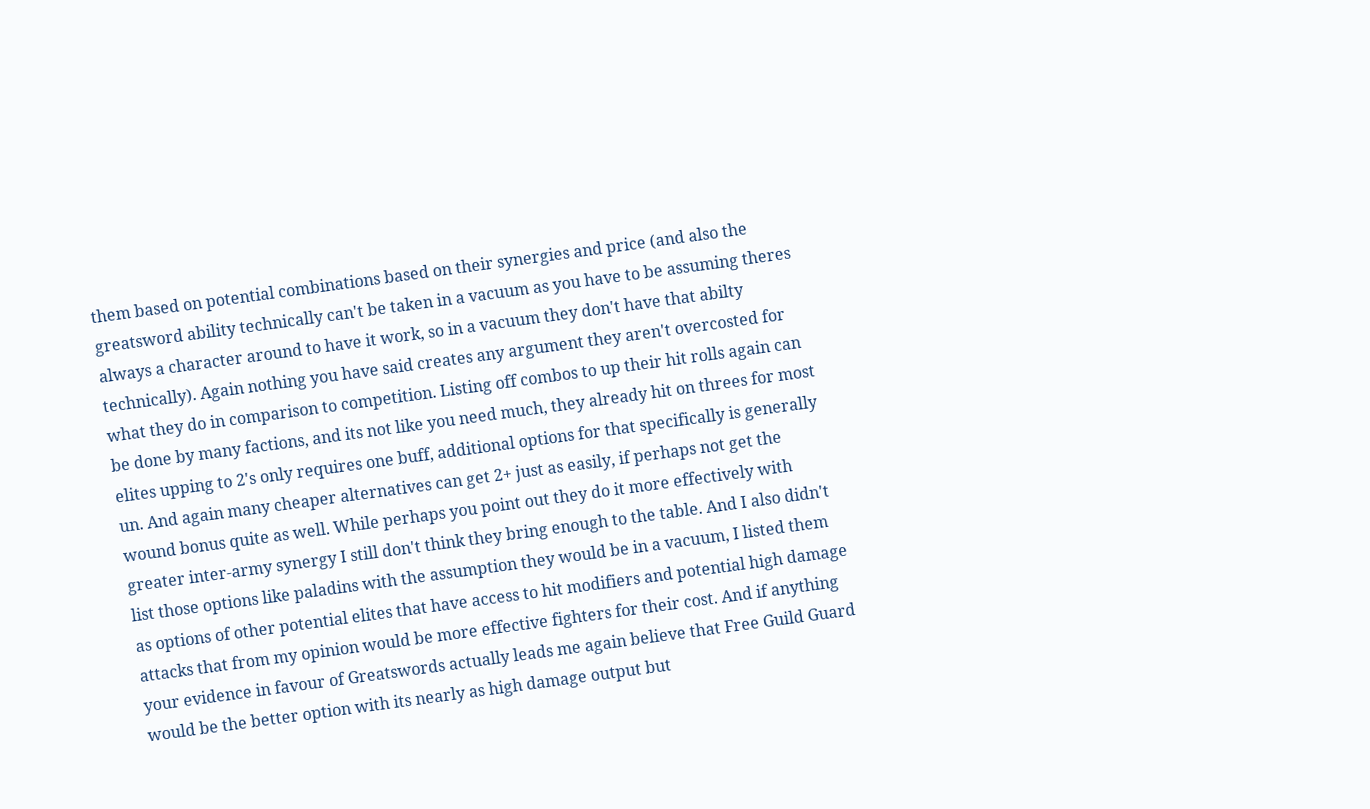them based on potential combinations based on their synergies and price (and also the greatsword ability technically can't be taken in a vacuum as you have to be assuming theres always a character around to have it work, so in a vacuum they don't have that abilty technically). Again nothing you have said creates any argument they aren't overcosted for what they do in comparison to competition. Listing off combos to up their hit rolls again can be done by many factions, and its not like you need much, they already hit on threes for most elites upping to 2's only requires one buff, additional options for that specifically is generally un. And again many cheaper alternatives can get 2+ just as easily, if perhaps not get the wound bonus quite as well. While perhaps you point out they do it more effectively with greater inter-army synergy I still don't think they bring enough to the table. And I also didn't list those options like paladins with the assumption they would be in a vacuum, I listed them as options of other potential elites that have access to hit modifiers and potential high damage attacks that from my opinion would be more effective fighters for their cost. And if anything your evidence in favour of Greatswords actually leads me again believe that Free Guild Guard would be the better option with its nearly as high damage output but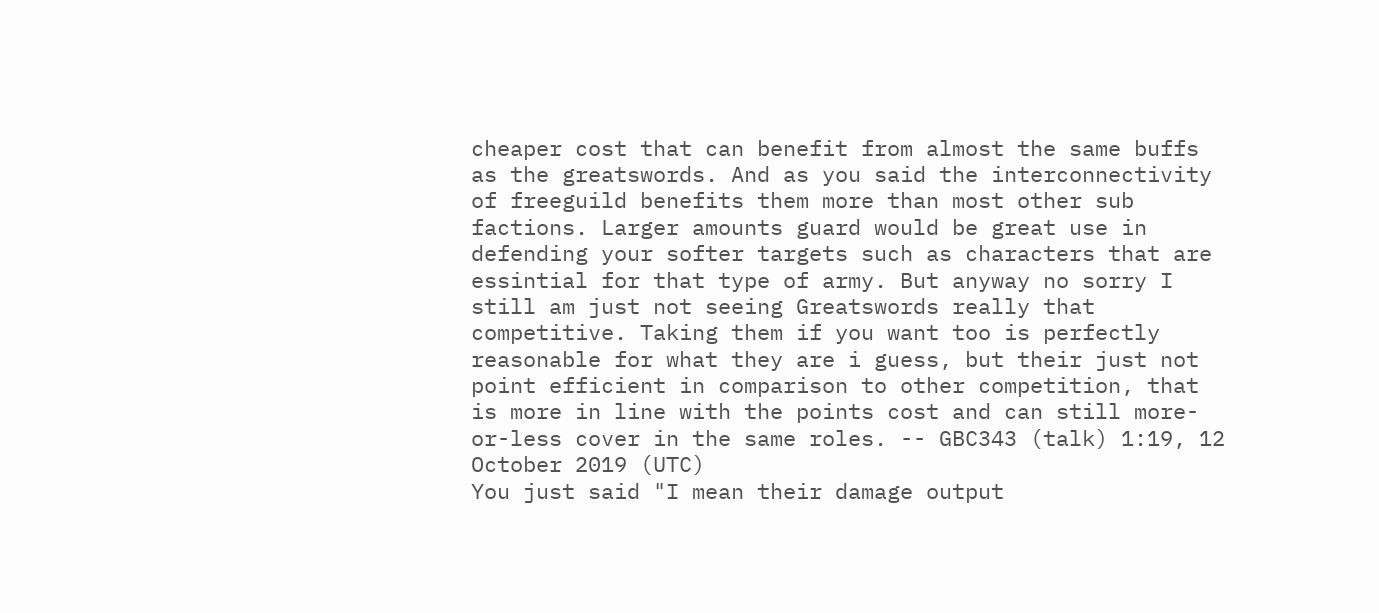cheaper cost that can benefit from almost the same buffs as the greatswords. And as you said the interconnectivity of freeguild benefits them more than most other sub factions. Larger amounts guard would be great use in defending your softer targets such as characters that are essintial for that type of army. But anyway no sorry I still am just not seeing Greatswords really that competitive. Taking them if you want too is perfectly reasonable for what they are i guess, but their just not point efficient in comparison to other competition, that is more in line with the points cost and can still more-or-less cover in the same roles. -- GBC343 (talk) 1:19, 12 October 2019 (UTC)
You just said "I mean their damage output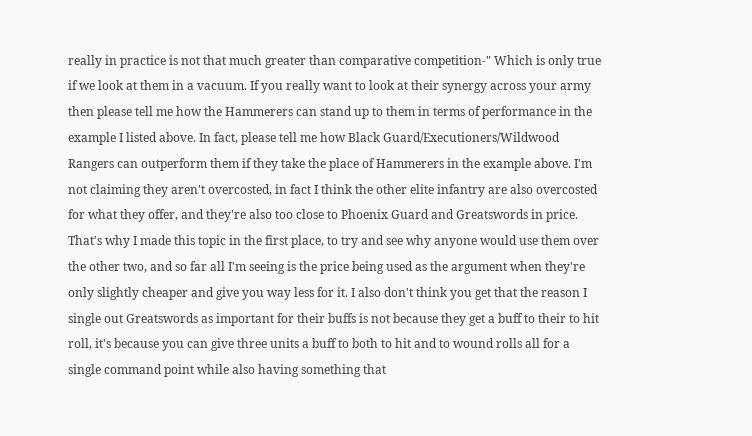really in practice is not that much greater than comparative competition-" Which is only true if we look at them in a vacuum. If you really want to look at their synergy across your army then please tell me how the Hammerers can stand up to them in terms of performance in the example I listed above. In fact, please tell me how Black Guard/Executioners/Wildwood Rangers can outperform them if they take the place of Hammerers in the example above. I'm not claiming they aren't overcosted, in fact I think the other elite infantry are also overcosted for what they offer, and they're also too close to Phoenix Guard and Greatswords in price. That's why I made this topic in the first place, to try and see why anyone would use them over the other two, and so far all I'm seeing is the price being used as the argument when they're only slightly cheaper and give you way less for it. I also don't think you get that the reason I single out Greatswords as important for their buffs is not because they get a buff to their to hit roll, it's because you can give three units a buff to both to hit and to wound rolls all for a single command point while also having something that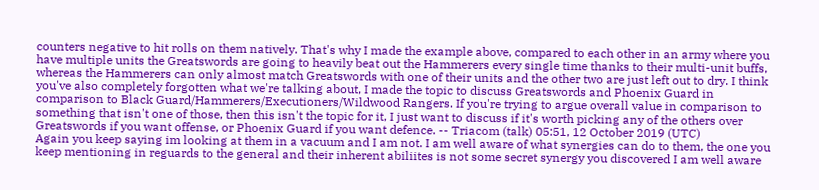counters negative to hit rolls on them natively. That's why I made the example above, compared to each other in an army where you have multiple units the Greatswords are going to heavily beat out the Hammerers every single time thanks to their multi-unit buffs, whereas the Hammerers can only almost match Greatswords with one of their units and the other two are just left out to dry. I think you've also completely forgotten what we're talking about, I made the topic to discuss Greatswords and Phoenix Guard in comparison to Black Guard/Hammerers/Executioners/Wildwood Rangers. If you're trying to argue overall value in comparison to something that isn't one of those, then this isn't the topic for it, I just want to discuss if it's worth picking any of the others over Greatswords if you want offense, or Phoenix Guard if you want defence. -- Triacom (talk) 05:51, 12 October 2019 (UTC)
Again you keep saying im looking at them in a vacuum and I am not. I am well aware of what synergies can do to them, the one you keep mentioning in reguards to the general and their inherent abiliites is not some secret synergy you discovered I am well aware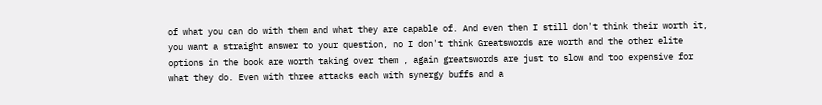of what you can do with them and what they are capable of. And even then I still don't think their worth it, you want a straight answer to your question, no I don't think Greatswords are worth and the other elite options in the book are worth taking over them , again greatswords are just to slow and too expensive for what they do. Even with three attacks each with synergy buffs and a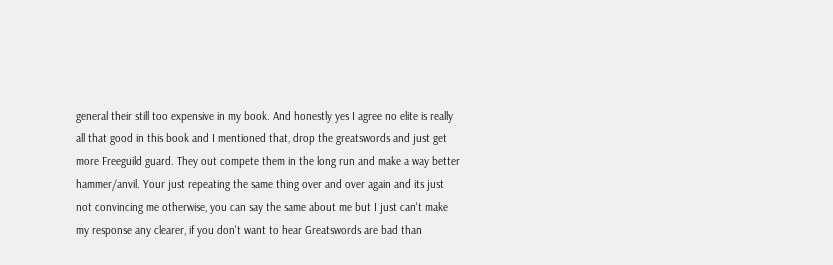general their still too expensive in my book. And honestly yes I agree no elite is really all that good in this book and I mentioned that, drop the greatswords and just get more Freeguild guard. They out compete them in the long run and make a way better hammer/anvil. Your just repeating the same thing over and over again and its just not convincing me otherwise, you can say the same about me but I just can't make my response any clearer, if you don't want to hear Greatswords are bad than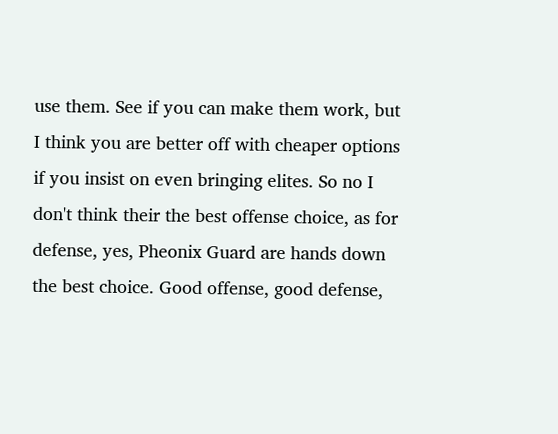use them. See if you can make them work, but I think you are better off with cheaper options if you insist on even bringing elites. So no I don't think their the best offense choice, as for defense, yes, Pheonix Guard are hands down the best choice. Good offense, good defense,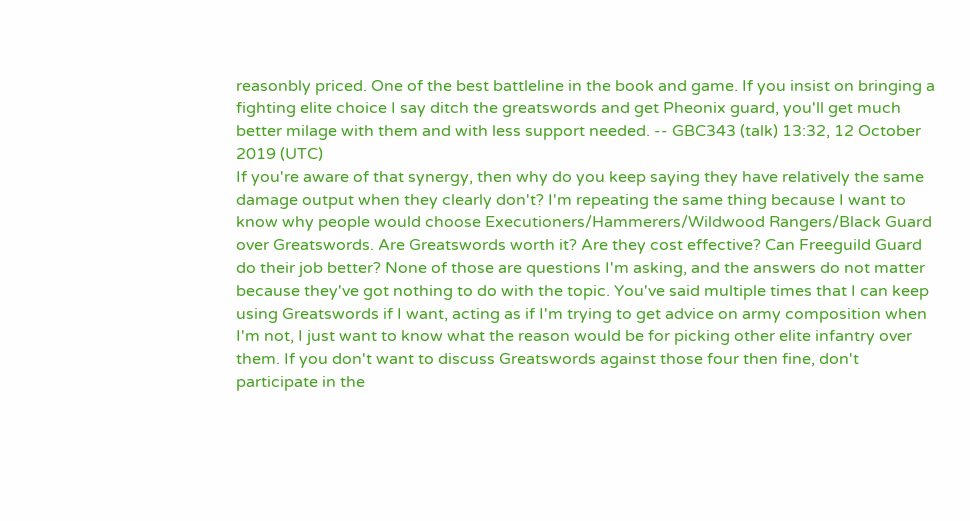reasonbly priced. One of the best battleline in the book and game. If you insist on bringing a fighting elite choice I say ditch the greatswords and get Pheonix guard, you'll get much better milage with them and with less support needed. -- GBC343 (talk) 13:32, 12 October 2019 (UTC)
If you're aware of that synergy, then why do you keep saying they have relatively the same damage output when they clearly don't? I'm repeating the same thing because I want to know why people would choose Executioners/Hammerers/Wildwood Rangers/Black Guard over Greatswords. Are Greatswords worth it? Are they cost effective? Can Freeguild Guard do their job better? None of those are questions I'm asking, and the answers do not matter because they've got nothing to do with the topic. You've said multiple times that I can keep using Greatswords if I want, acting as if I'm trying to get advice on army composition when I'm not, I just want to know what the reason would be for picking other elite infantry over them. If you don't want to discuss Greatswords against those four then fine, don't participate in the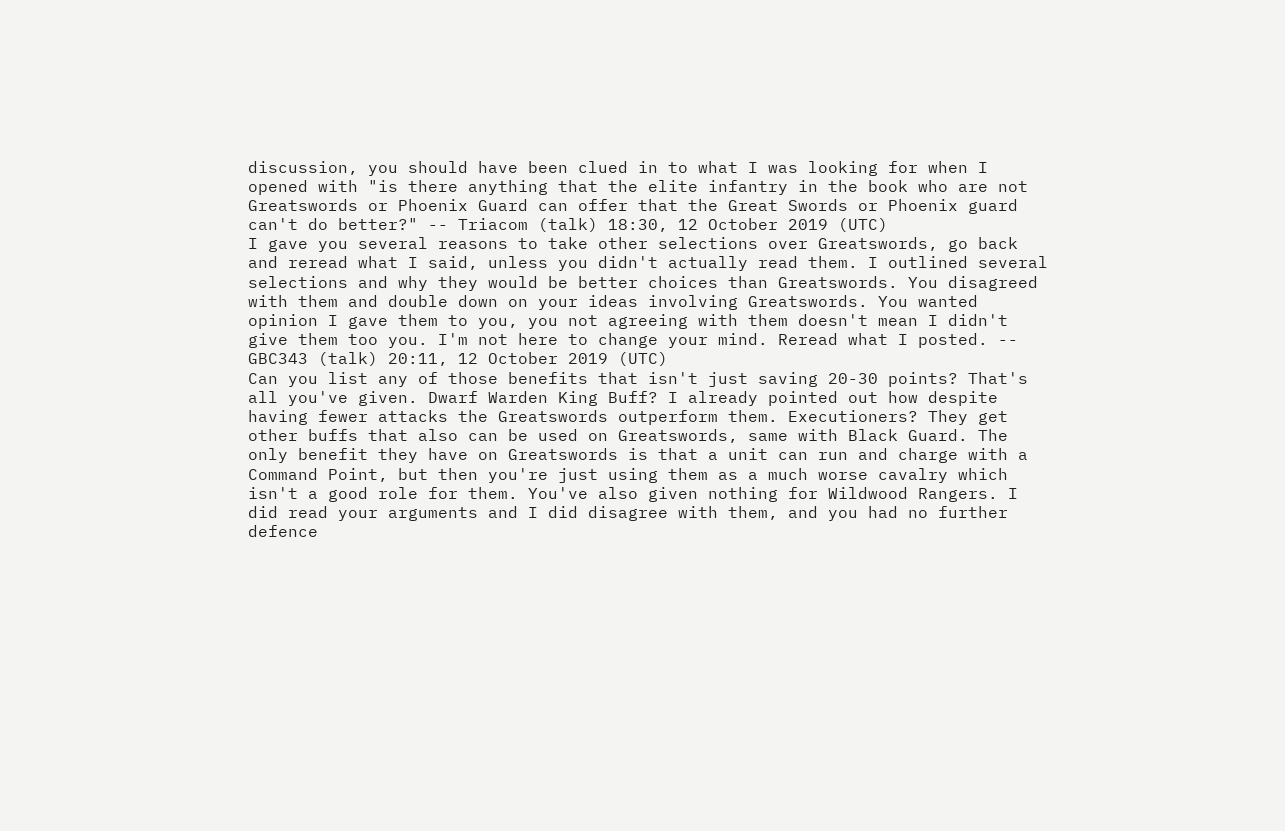discussion, you should have been clued in to what I was looking for when I opened with "is there anything that the elite infantry in the book who are not Greatswords or Phoenix Guard can offer that the Great Swords or Phoenix guard can't do better?" -- Triacom (talk) 18:30, 12 October 2019 (UTC)
I gave you several reasons to take other selections over Greatswords, go back and reread what I said, unless you didn't actually read them. I outlined several selections and why they would be better choices than Greatswords. You disagreed with them and double down on your ideas involving Greatswords. You wanted opinion I gave them to you, you not agreeing with them doesn't mean I didn't give them too you. I'm not here to change your mind. Reread what I posted. -- GBC343 (talk) 20:11, 12 October 2019 (UTC)
Can you list any of those benefits that isn't just saving 20-30 points? That's all you've given. Dwarf Warden King Buff? I already pointed out how despite having fewer attacks the Greatswords outperform them. Executioners? They get other buffs that also can be used on Greatswords, same with Black Guard. The only benefit they have on Greatswords is that a unit can run and charge with a Command Point, but then you're just using them as a much worse cavalry which isn't a good role for them. You've also given nothing for Wildwood Rangers. I did read your arguments and I did disagree with them, and you had no further defence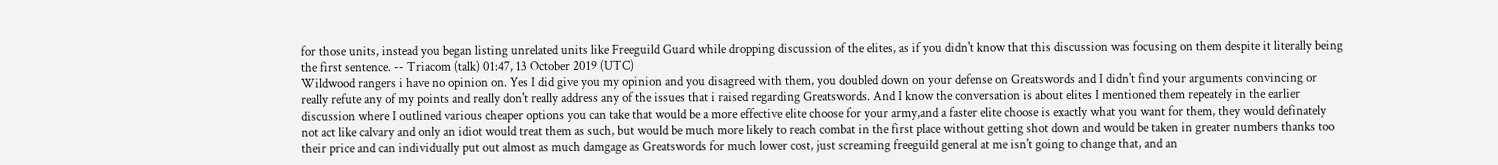for those units, instead you began listing unrelated units like Freeguild Guard while dropping discussion of the elites, as if you didn't know that this discussion was focusing on them despite it literally being the first sentence. -- Triacom (talk) 01:47, 13 October 2019 (UTC)
Wildwood rangers i have no opinion on. Yes I did give you my opinion and you disagreed with them, you doubled down on your defense on Greatswords and I didn't find your arguments convincing or really refute any of my points and really don't really address any of the issues that i raised regarding Greatswords. And I know the conversation is about elites I mentioned them repeately in the earlier discussion where I outlined various cheaper options you can take that would be a more effective elite choose for your army,and a faster elite choose is exactly what you want for them, they would definately not act like calvary and only an idiot would treat them as such, but would be much more likely to reach combat in the first place without getting shot down and would be taken in greater numbers thanks too their price and can individually put out almost as much damgage as Greatswords for much lower cost, just screaming freeguild general at me isn't going to change that, and an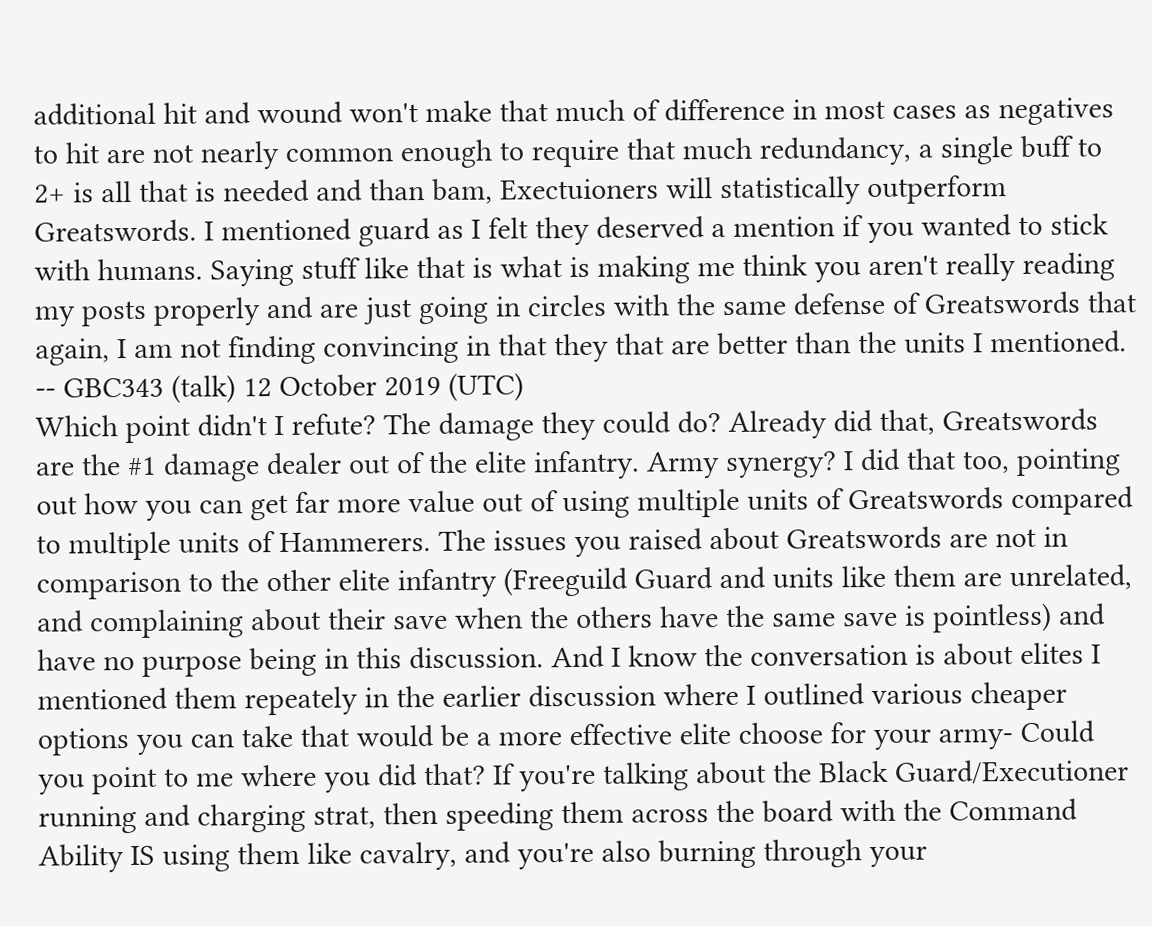additional hit and wound won't make that much of difference in most cases as negatives to hit are not nearly common enough to require that much redundancy, a single buff to 2+ is all that is needed and than bam, Exectuioners will statistically outperform Greatswords. I mentioned guard as I felt they deserved a mention if you wanted to stick with humans. Saying stuff like that is what is making me think you aren't really reading my posts properly and are just going in circles with the same defense of Greatswords that again, I am not finding convincing in that they that are better than the units I mentioned. -- GBC343 (talk) 12 October 2019 (UTC)
Which point didn't I refute? The damage they could do? Already did that, Greatswords are the #1 damage dealer out of the elite infantry. Army synergy? I did that too, pointing out how you can get far more value out of using multiple units of Greatswords compared to multiple units of Hammerers. The issues you raised about Greatswords are not in comparison to the other elite infantry (Freeguild Guard and units like them are unrelated, and complaining about their save when the others have the same save is pointless) and have no purpose being in this discussion. And I know the conversation is about elites I mentioned them repeately in the earlier discussion where I outlined various cheaper options you can take that would be a more effective elite choose for your army- Could you point to me where you did that? If you're talking about the Black Guard/Executioner running and charging strat, then speeding them across the board with the Command Ability IS using them like cavalry, and you're also burning through your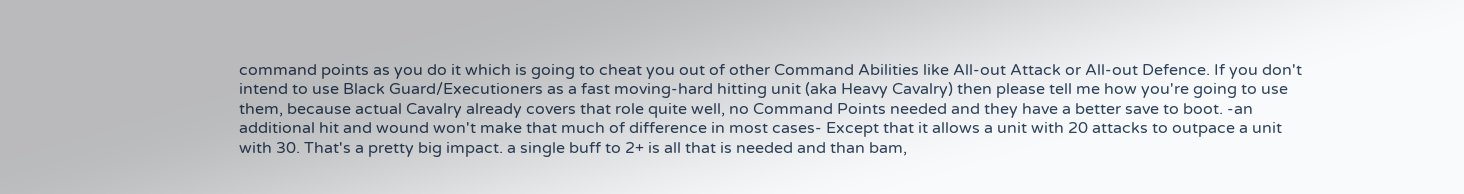command points as you do it which is going to cheat you out of other Command Abilities like All-out Attack or All-out Defence. If you don't intend to use Black Guard/Executioners as a fast moving-hard hitting unit (aka Heavy Cavalry) then please tell me how you're going to use them, because actual Cavalry already covers that role quite well, no Command Points needed and they have a better save to boot. -an additional hit and wound won't make that much of difference in most cases- Except that it allows a unit with 20 attacks to outpace a unit with 30. That's a pretty big impact. a single buff to 2+ is all that is needed and than bam,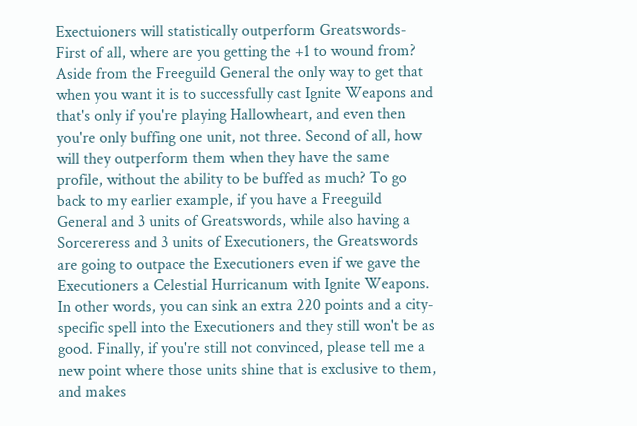Exectuioners will statistically outperform Greatswords- First of all, where are you getting the +1 to wound from? Aside from the Freeguild General the only way to get that when you want it is to successfully cast Ignite Weapons and that's only if you're playing Hallowheart, and even then you're only buffing one unit, not three. Second of all, how will they outperform them when they have the same profile, without the ability to be buffed as much? To go back to my earlier example, if you have a Freeguild General and 3 units of Greatswords, while also having a Sorcereress and 3 units of Executioners, the Greatswords are going to outpace the Executioners even if we gave the Executioners a Celestial Hurricanum with Ignite Weapons. In other words, you can sink an extra 220 points and a city-specific spell into the Executioners and they still won't be as good. Finally, if you're still not convinced, please tell me a new point where those units shine that is exclusive to them, and makes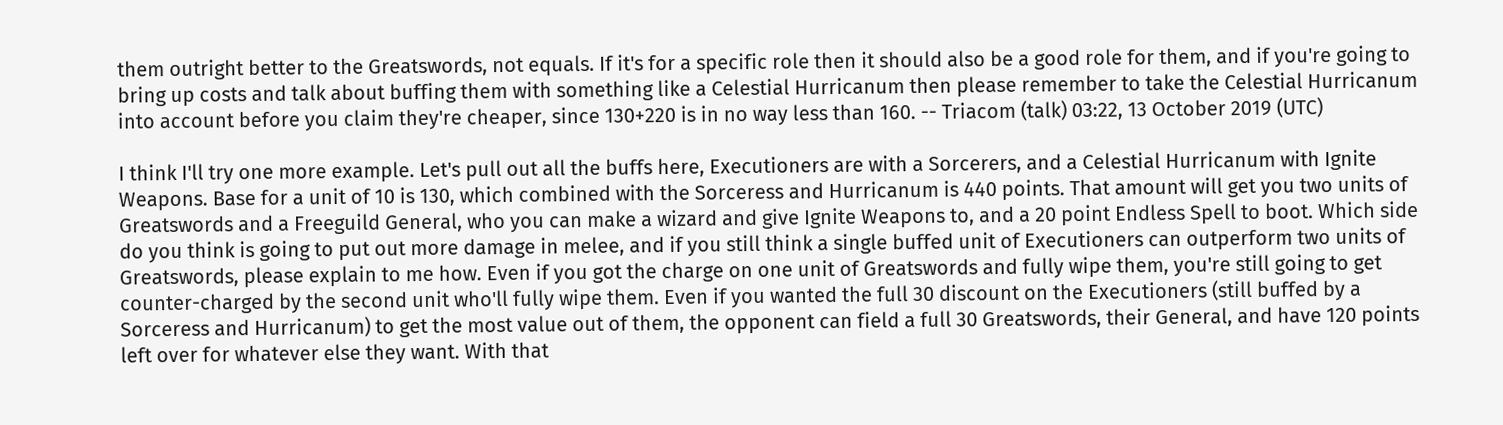them outright better to the Greatswords, not equals. If it's for a specific role then it should also be a good role for them, and if you're going to bring up costs and talk about buffing them with something like a Celestial Hurricanum then please remember to take the Celestial Hurricanum into account before you claim they're cheaper, since 130+220 is in no way less than 160. -- Triacom (talk) 03:22, 13 October 2019 (UTC)

I think I'll try one more example. Let's pull out all the buffs here, Executioners are with a Sorcerers, and a Celestial Hurricanum with Ignite Weapons. Base for a unit of 10 is 130, which combined with the Sorceress and Hurricanum is 440 points. That amount will get you two units of Greatswords and a Freeguild General, who you can make a wizard and give Ignite Weapons to, and a 20 point Endless Spell to boot. Which side do you think is going to put out more damage in melee, and if you still think a single buffed unit of Executioners can outperform two units of Greatswords, please explain to me how. Even if you got the charge on one unit of Greatswords and fully wipe them, you're still going to get counter-charged by the second unit who'll fully wipe them. Even if you wanted the full 30 discount on the Executioners (still buffed by a Sorceress and Hurricanum) to get the most value out of them, the opponent can field a full 30 Greatswords, their General, and have 120 points left over for whatever else they want. With that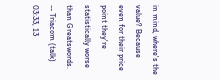in mind, where's the value? Because even for their price point they're statistically worse than Greatswords. -- Triacom (talk) 03:33, 13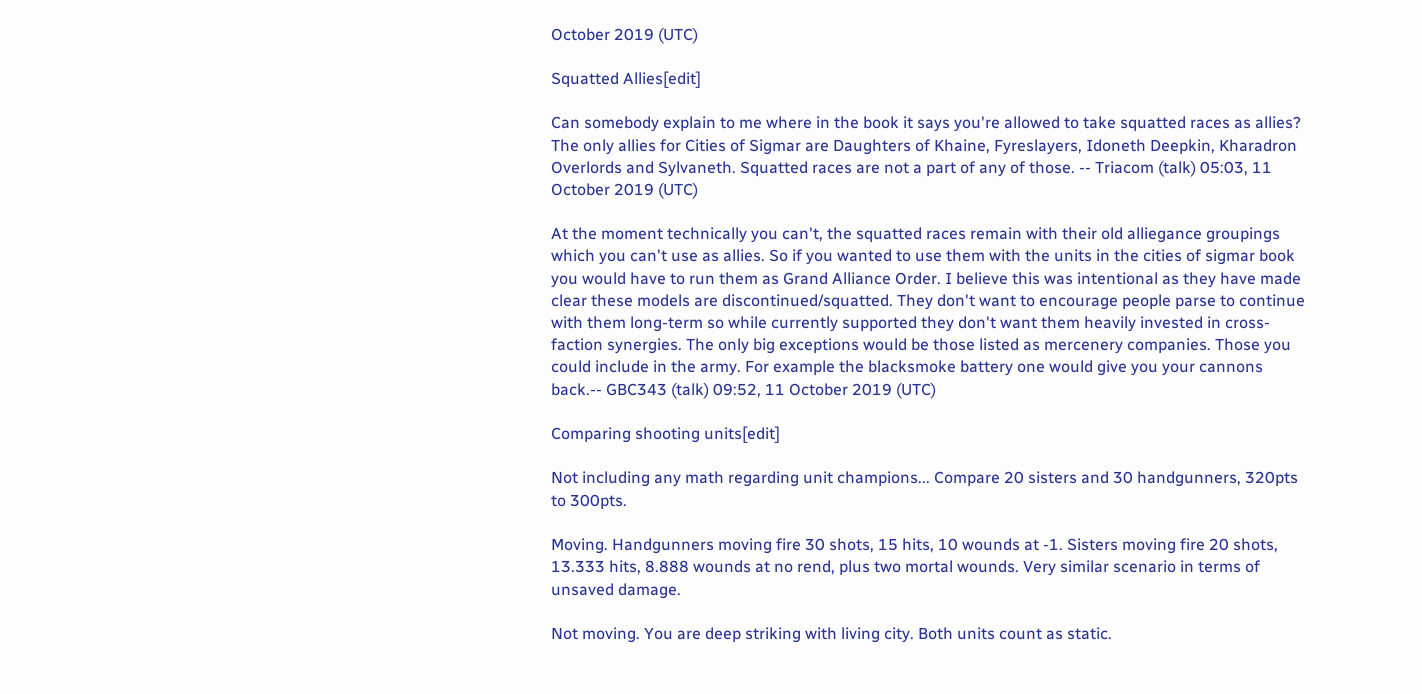October 2019 (UTC)

Squatted Allies[edit]

Can somebody explain to me where in the book it says you're allowed to take squatted races as allies? The only allies for Cities of Sigmar are Daughters of Khaine, Fyreslayers, Idoneth Deepkin, Kharadron Overlords and Sylvaneth. Squatted races are not a part of any of those. -- Triacom (talk) 05:03, 11 October 2019 (UTC)

At the moment technically you can't, the squatted races remain with their old alliegance groupings which you can't use as allies. So if you wanted to use them with the units in the cities of sigmar book you would have to run them as Grand Alliance Order. I believe this was intentional as they have made clear these models are discontinued/squatted. They don't want to encourage people parse to continue with them long-term so while currently supported they don't want them heavily invested in cross-faction synergies. The only big exceptions would be those listed as mercenery companies. Those you could include in the army. For example the blacksmoke battery one would give you your cannons back.-- GBC343 (talk) 09:52, 11 October 2019 (UTC)

Comparing shooting units[edit]

Not including any math regarding unit champions... Compare 20 sisters and 30 handgunners, 320pts to 300pts.

Moving. Handgunners moving fire 30 shots, 15 hits, 10 wounds at -1. Sisters moving fire 20 shots, 13.333 hits, 8.888 wounds at no rend, plus two mortal wounds. Very similar scenario in terms of unsaved damage.

Not moving. You are deep striking with living city. Both units count as static.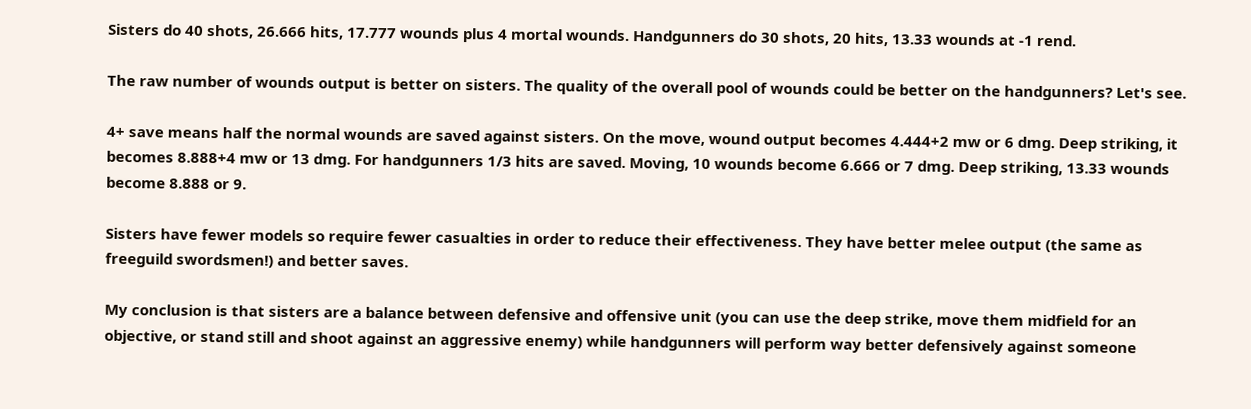Sisters do 40 shots, 26.666 hits, 17.777 wounds plus 4 mortal wounds. Handgunners do 30 shots, 20 hits, 13.33 wounds at -1 rend.

The raw number of wounds output is better on sisters. The quality of the overall pool of wounds could be better on the handgunners? Let's see.

4+ save means half the normal wounds are saved against sisters. On the move, wound output becomes 4.444+2 mw or 6 dmg. Deep striking, it becomes 8.888+4 mw or 13 dmg. For handgunners 1/3 hits are saved. Moving, 10 wounds become 6.666 or 7 dmg. Deep striking, 13.33 wounds become 8.888 or 9.

Sisters have fewer models so require fewer casualties in order to reduce their effectiveness. They have better melee output (the same as freeguild swordsmen!) and better saves.

My conclusion is that sisters are a balance between defensive and offensive unit (you can use the deep strike, move them midfield for an objective, or stand still and shoot against an aggressive enemy) while handgunners will perform way better defensively against someone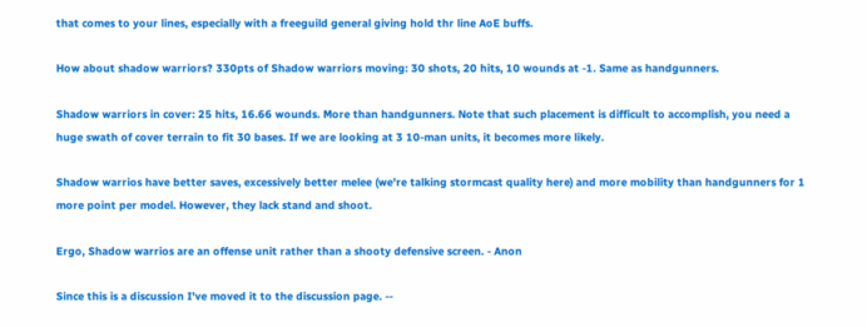that comes to your lines, especially with a freeguild general giving hold thr line AoE buffs.

How about shadow warriors? 330pts of Shadow warriors moving: 30 shots, 20 hits, 10 wounds at -1. Same as handgunners.

Shadow warriors in cover: 25 hits, 16.66 wounds. More than handgunners. Note that such placement is difficult to accomplish, you need a huge swath of cover terrain to fit 30 bases. If we are looking at 3 10-man units, it becomes more likely.

Shadow warrios have better saves, excessively better melee (we're talking stormcast quality here) and more mobility than handgunners for 1 more point per model. However, they lack stand and shoot.

Ergo, Shadow warrios are an offense unit rather than a shooty defensive screen. - Anon

Since this is a discussion I've moved it to the discussion page. --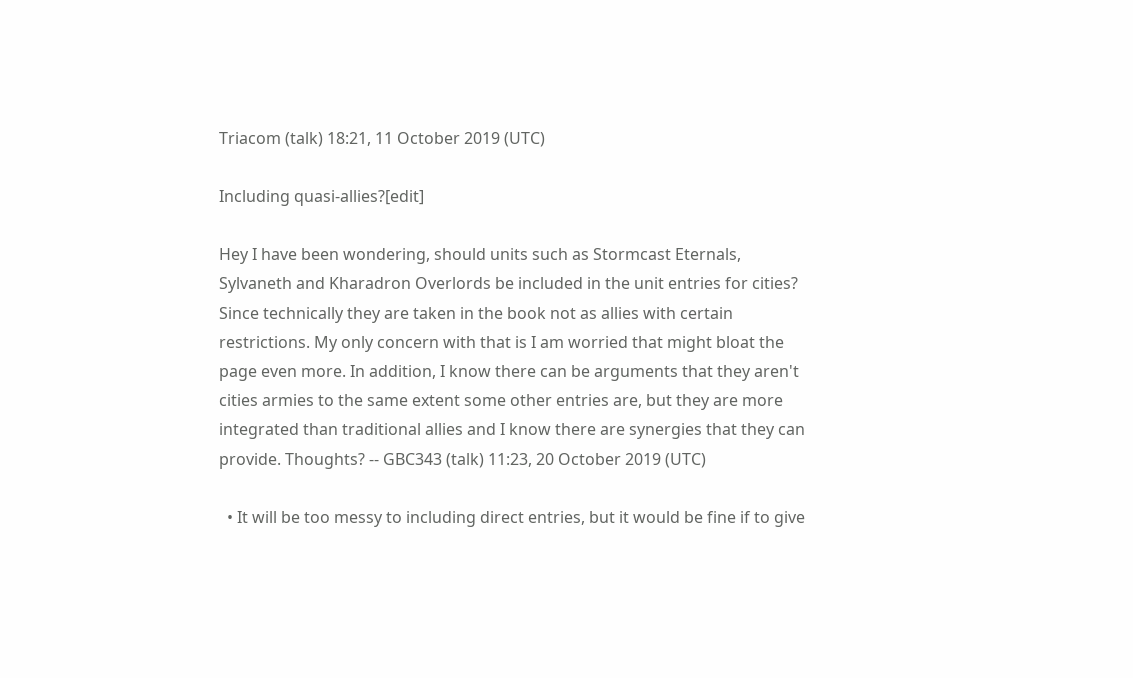Triacom (talk) 18:21, 11 October 2019 (UTC)

Including quasi-allies?[edit]

Hey I have been wondering, should units such as Stormcast Eternals, Sylvaneth and Kharadron Overlords be included in the unit entries for cities? Since technically they are taken in the book not as allies with certain restrictions. My only concern with that is I am worried that might bloat the page even more. In addition, I know there can be arguments that they aren't cities armies to the same extent some other entries are, but they are more integrated than traditional allies and I know there are synergies that they can provide. Thoughts? -- GBC343 (talk) 11:23, 20 October 2019 (UTC)

  • It will be too messy to including direct entries, but it would be fine if to give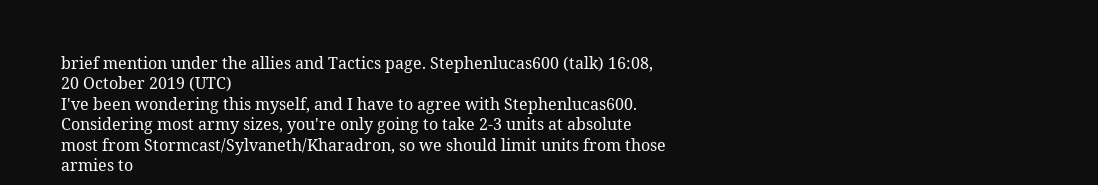brief mention under the allies and Tactics page. Stephenlucas600 (talk) 16:08, 20 October 2019 (UTC)
I've been wondering this myself, and I have to agree with Stephenlucas600. Considering most army sizes, you're only going to take 2-3 units at absolute most from Stormcast/Sylvaneth/Kharadron, so we should limit units from those armies to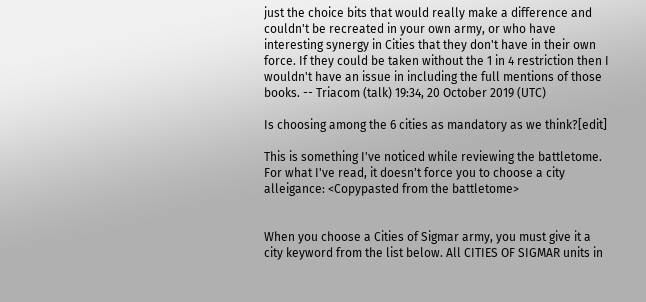just the choice bits that would really make a difference and couldn't be recreated in your own army, or who have interesting synergy in Cities that they don't have in their own force. If they could be taken without the 1 in 4 restriction then I wouldn't have an issue in including the full mentions of those books. -- Triacom (talk) 19:34, 20 October 2019 (UTC)

Is choosing among the 6 cities as mandatory as we think?[edit]

This is something I've noticed while reviewing the battletome. For what I've read, it doesn't force you to choose a city alleigance: <Copypasted from the battletome>


When you choose a Cities of Sigmar army, you must give it a city keyword from the list below. All CITIES OF SIGMAR units in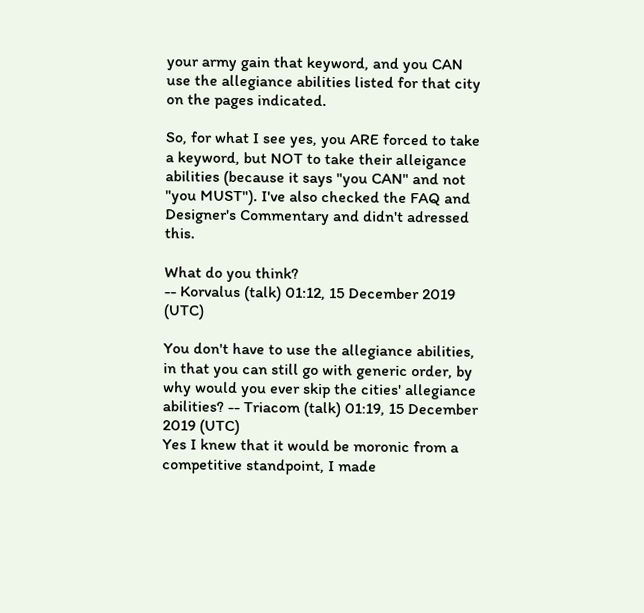your army gain that keyword, and you CAN use the allegiance abilities listed for that city on the pages indicated.

So, for what I see yes, you ARE forced to take a keyword, but NOT to take their alleigance abilities (because it says "you CAN" and not "you MUST"). I've also checked the FAQ and Designer's Commentary and didn't adressed this.

What do you think?
-- Korvalus (talk) 01:12, 15 December 2019 (UTC)

You don't have to use the allegiance abilities, in that you can still go with generic order, by why would you ever skip the cities' allegiance abilities? -- Triacom (talk) 01:19, 15 December 2019 (UTC)
Yes I knew that it would be moronic from a competitive standpoint, I made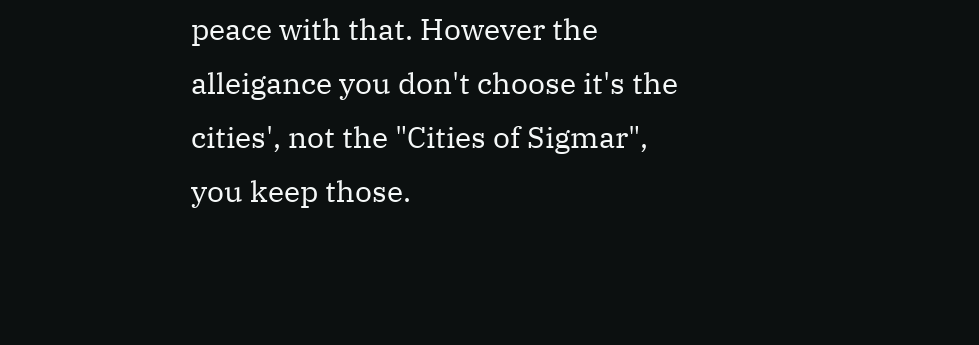peace with that. However the alleigance you don't choose it's the cities', not the "Cities of Sigmar", you keep those.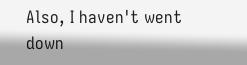Also, I haven't went down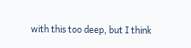with this too deep, but I think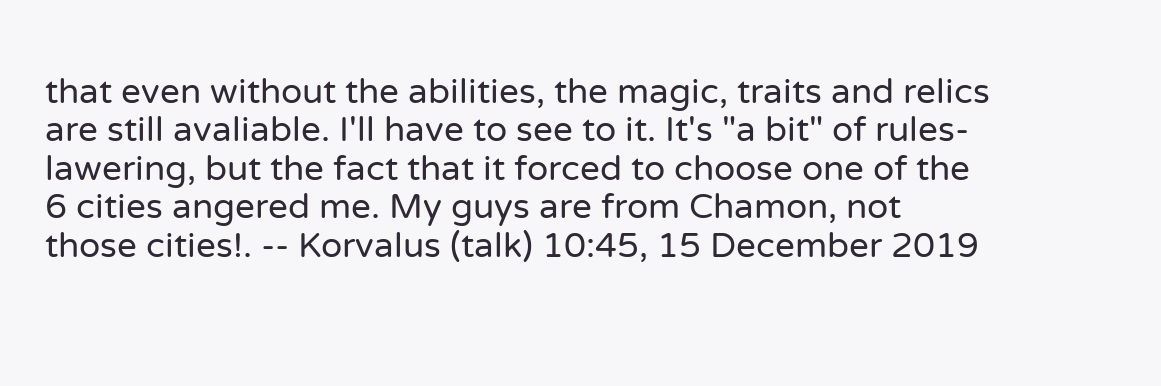that even without the abilities, the magic, traits and relics are still avaliable. I'll have to see to it. It's "a bit" of rules-lawering, but the fact that it forced to choose one of the 6 cities angered me. My guys are from Chamon, not those cities!. -- Korvalus (talk) 10:45, 15 December 2019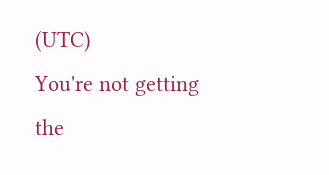(UTC)
You're not getting the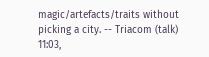magic/artefacts/traits without picking a city. -- Triacom (talk) 11:03,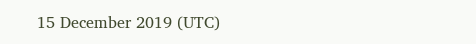15 December 2019 (UTC)